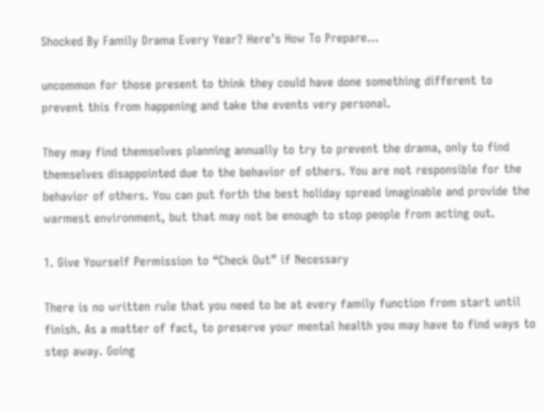Shocked By Family Drama Every Year? Here’s How To Prepare…

uncommon for those present to think they could have done something different to prevent this from happening and take the events very personal.

They may find themselves planning annually to try to prevent the drama, only to find themselves disappointed due to the behavior of others. You are not responsible for the behavior of others. You can put forth the best holiday spread imaginable and provide the warmest environment, but that may not be enough to stop people from acting out.

1. Give Yourself Permission to “Check Out” if Necessary

There is no written rule that you need to be at every family function from start until finish. As a matter of fact, to preserve your mental health you may have to find ways to step away. Going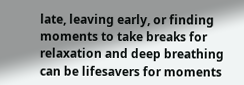late, leaving early, or finding moments to take breaks for relaxation and deep breathing can be lifesavers for moments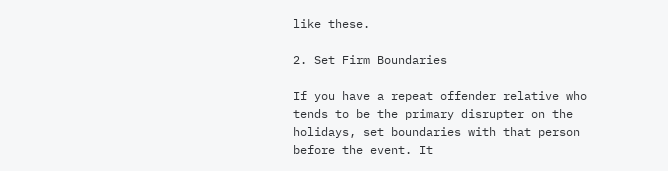like these.

2. Set Firm Boundaries

If you have a repeat offender relative who tends to be the primary disrupter on the holidays, set boundaries with that person before the event. It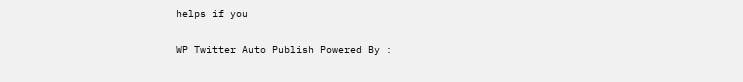helps if you

WP Twitter Auto Publish Powered By :